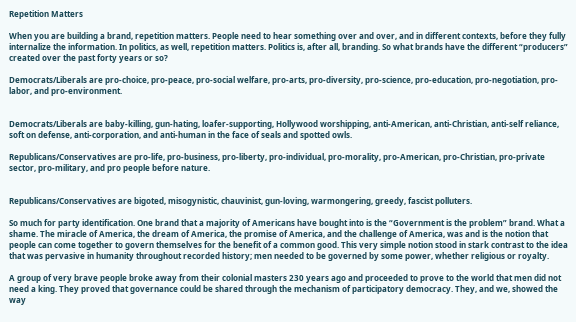Repetition Matters

When you are building a brand, repetition matters. People need to hear something over and over, and in different contexts, before they fully internalize the information. In politics, as well, repetition matters. Politics is, after all, branding. So what brands have the different “producers” created over the past forty years or so?

Democrats/Liberals are pro-choice, pro-peace, pro-social welfare, pro-arts, pro-diversity, pro-science, pro-education, pro-negotiation, pro-labor, and pro-environment.


Democrats/Liberals are baby-killing, gun-hating, loafer-supporting, Hollywood worshipping, anti-American, anti-Christian, anti-self reliance, soft on defense, anti-corporation, and anti-human in the face of seals and spotted owls.

Republicans/Conservatives are pro-life, pro-business, pro-liberty, pro-individual, pro-morality, pro-American, pro-Christian, pro-private sector, pro-military, and pro people before nature.


Republicans/Conservatives are bigoted, misogynistic, chauvinist, gun-loving, warmongering, greedy, fascist polluters.

So much for party identification. One brand that a majority of Americans have bought into is the “Government is the problem” brand. What a shame. The miracle of America, the dream of America, the promise of America, and the challenge of America, was and is the notion that people can come together to govern themselves for the benefit of a common good. This very simple notion stood in stark contrast to the idea that was pervasive in humanity throughout recorded history; men needed to be governed by some power, whether religious or royalty.

A group of very brave people broke away from their colonial masters 230 years ago and proceeded to prove to the world that men did not need a king. They proved that governance could be shared through the mechanism of participatory democracy. They, and we, showed the way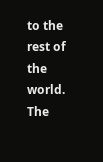to the rest of the world. The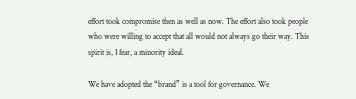effort took compromise then as well as now. The effort also took people who were willing to accept that all would not always go their way. This spirit is, I fear, a minority ideal.

We have adopted the “brand” is a tool for governance. We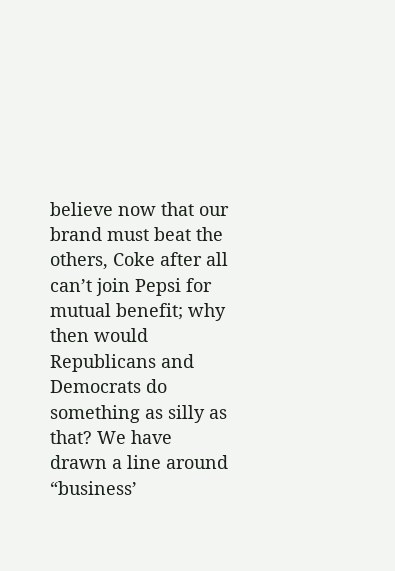believe now that our brand must beat the others, Coke after all can’t join Pepsi for mutual benefit; why then would Republicans and Democrats do something as silly as that? We have drawn a line around “business’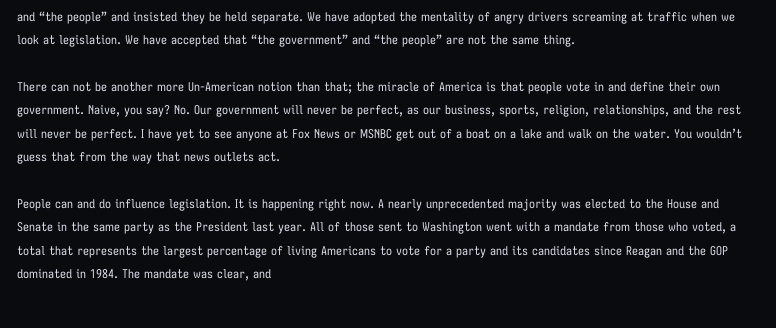and “the people” and insisted they be held separate. We have adopted the mentality of angry drivers screaming at traffic when we look at legislation. We have accepted that “the government” and “the people” are not the same thing.

There can not be another more Un-American notion than that; the miracle of America is that people vote in and define their own government. Naive, you say? No. Our government will never be perfect, as our business, sports, religion, relationships, and the rest will never be perfect. I have yet to see anyone at Fox News or MSNBC get out of a boat on a lake and walk on the water. You wouldn’t guess that from the way that news outlets act.

People can and do influence legislation. It is happening right now. A nearly unprecedented majority was elected to the House and Senate in the same party as the President last year. All of those sent to Washington went with a mandate from those who voted, a total that represents the largest percentage of living Americans to vote for a party and its candidates since Reagan and the GOP dominated in 1984. The mandate was clear, and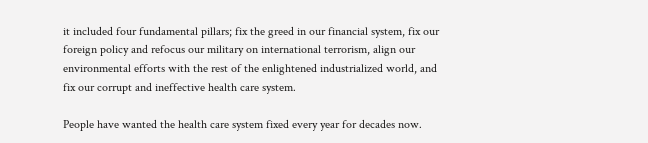it included four fundamental pillars; fix the greed in our financial system, fix our foreign policy and refocus our military on international terrorism, align our environmental efforts with the rest of the enlightened industrialized world, and fix our corrupt and ineffective health care system.

People have wanted the health care system fixed every year for decades now.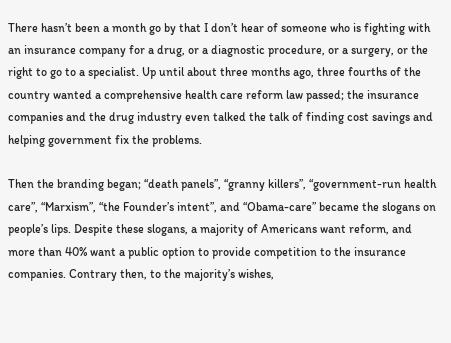There hasn’t been a month go by that I don’t hear of someone who is fighting with an insurance company for a drug, or a diagnostic procedure, or a surgery, or the right to go to a specialist. Up until about three months ago, three fourths of the country wanted a comprehensive health care reform law passed; the insurance companies and the drug industry even talked the talk of finding cost savings and helping government fix the problems.

Then the branding began; “death panels”, “granny killers”, “government-run health care”, “Marxism”, “the Founder’s intent”, and “Obama-care” became the slogans on people’s lips. Despite these slogans, a majority of Americans want reform, and more than 40% want a public option to provide competition to the insurance companies. Contrary then, to the majority’s wishes,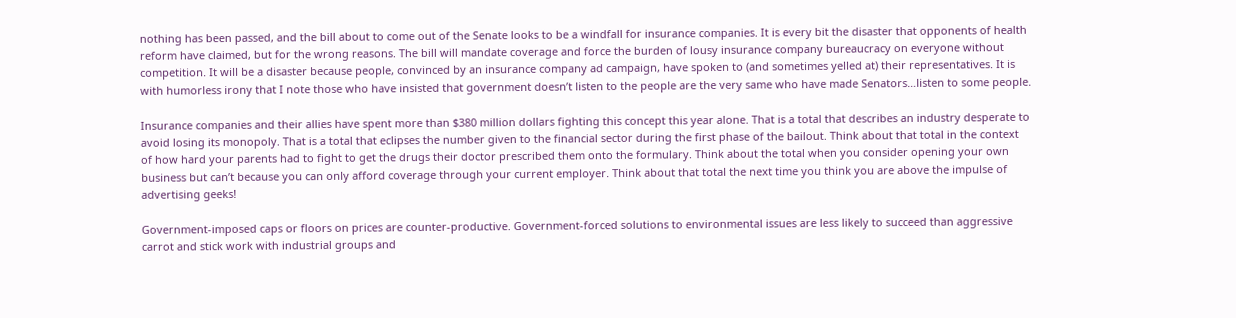nothing has been passed, and the bill about to come out of the Senate looks to be a windfall for insurance companies. It is every bit the disaster that opponents of health reform have claimed, but for the wrong reasons. The bill will mandate coverage and force the burden of lousy insurance company bureaucracy on everyone without competition. It will be a disaster because people, convinced by an insurance company ad campaign, have spoken to (and sometimes yelled at) their representatives. It is with humorless irony that I note those who have insisted that government doesn’t listen to the people are the very same who have made Senators…listen to some people.

Insurance companies and their allies have spent more than $380 million dollars fighting this concept this year alone. That is a total that describes an industry desperate to avoid losing its monopoly. That is a total that eclipses the number given to the financial sector during the first phase of the bailout. Think about that total in the context of how hard your parents had to fight to get the drugs their doctor prescribed them onto the formulary. Think about the total when you consider opening your own business but can’t because you can only afford coverage through your current employer. Think about that total the next time you think you are above the impulse of advertising geeks!

Government-imposed caps or floors on prices are counter-productive. Government-forced solutions to environmental issues are less likely to succeed than aggressive carrot and stick work with industrial groups and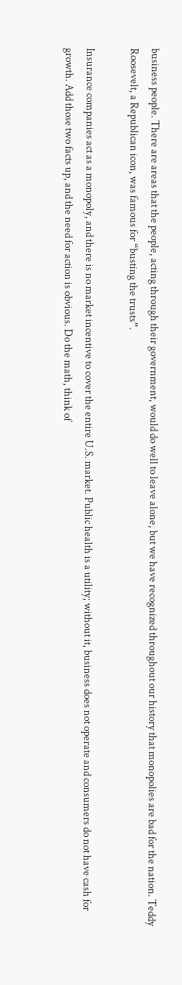business people. There are areas that the people, acting through their government, would do well to leave alone, but we have recognized throughout our history that monopolies are bad for the nation. Teddy Roosevelt, a Republican icon, was famous for “busting the trusts”.

Insurance companies act as a monopoly, and there is no market incentive to cover the entire U.S. market. Public health is a utility; without it, business does not operate and consumers do not have cash for growth. Add those two facts up, and the need for action is obvious. Do the math, think of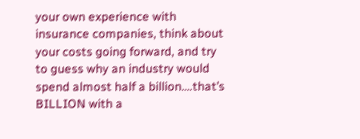your own experience with insurance companies, think about your costs going forward, and try to guess why an industry would spend almost half a billion….that’s BILLION with a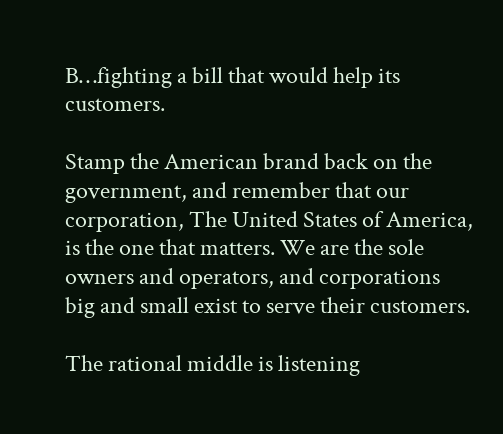B…fighting a bill that would help its customers.

Stamp the American brand back on the government, and remember that our corporation, The United States of America, is the one that matters. We are the sole owners and operators, and corporations big and small exist to serve their customers.

The rational middle is listening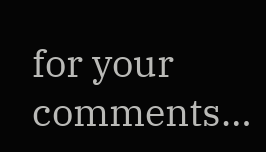for your comments…